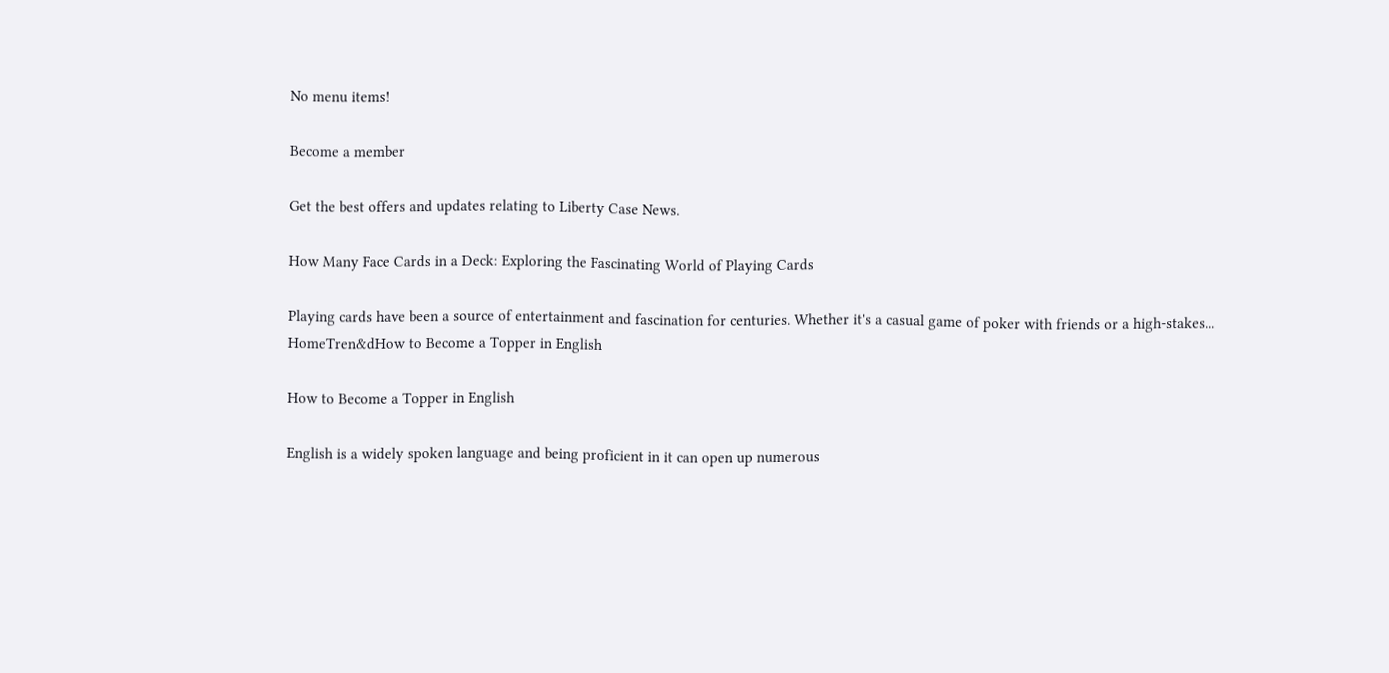No menu items!

Become a member

Get the best offers and updates relating to Liberty Case News.

How Many Face Cards in a Deck: Exploring the Fascinating World of Playing Cards

Playing cards have been a source of entertainment and fascination for centuries. Whether it's a casual game of poker with friends or a high-stakes...
HomeTren&dHow to Become a Topper in English

How to Become a Topper in English

English is a widely spoken language and being proficient in it can open up numerous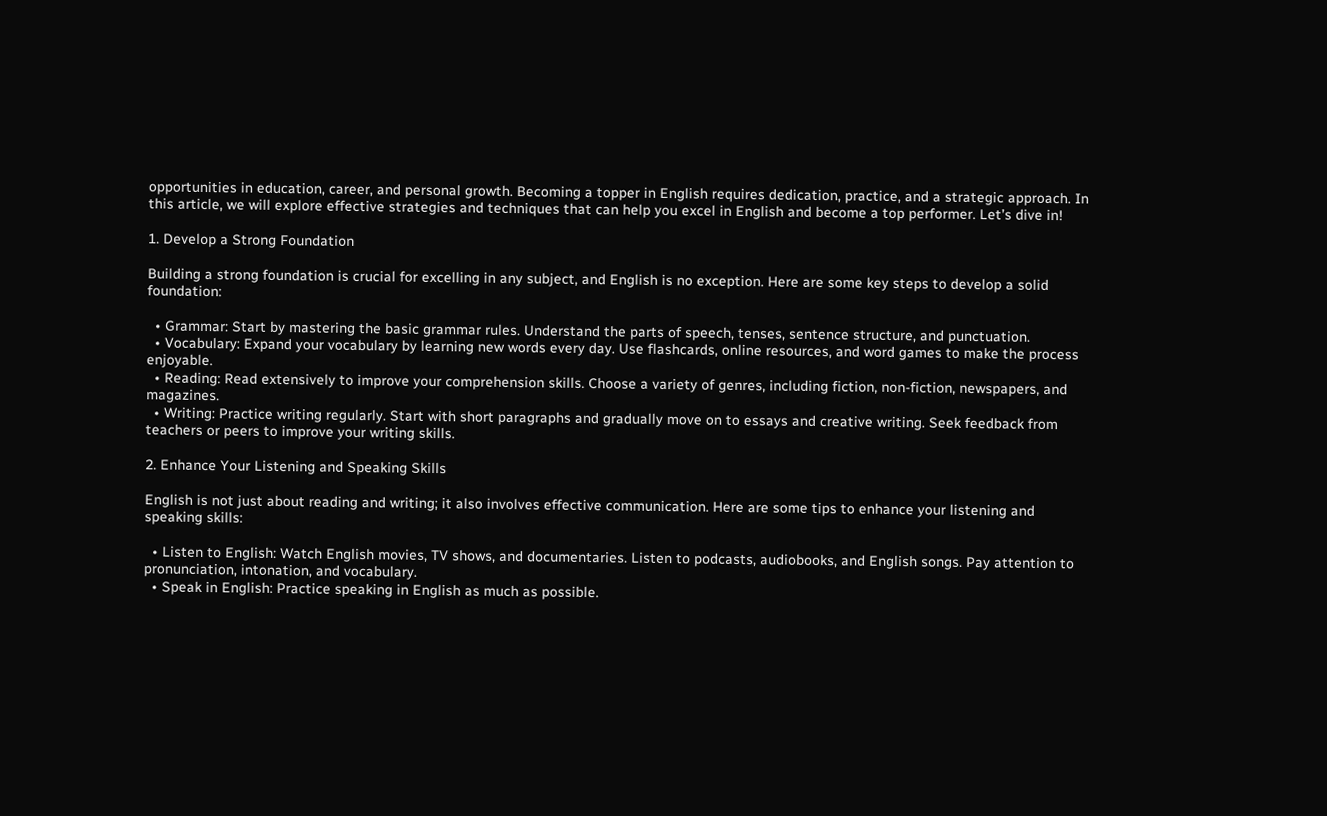opportunities in education, career, and personal growth. Becoming a topper in English requires dedication, practice, and a strategic approach. In this article, we will explore effective strategies and techniques that can help you excel in English and become a top performer. Let’s dive in!

1. Develop a Strong Foundation

Building a strong foundation is crucial for excelling in any subject, and English is no exception. Here are some key steps to develop a solid foundation:

  • Grammar: Start by mastering the basic grammar rules. Understand the parts of speech, tenses, sentence structure, and punctuation.
  • Vocabulary: Expand your vocabulary by learning new words every day. Use flashcards, online resources, and word games to make the process enjoyable.
  • Reading: Read extensively to improve your comprehension skills. Choose a variety of genres, including fiction, non-fiction, newspapers, and magazines.
  • Writing: Practice writing regularly. Start with short paragraphs and gradually move on to essays and creative writing. Seek feedback from teachers or peers to improve your writing skills.

2. Enhance Your Listening and Speaking Skills

English is not just about reading and writing; it also involves effective communication. Here are some tips to enhance your listening and speaking skills:

  • Listen to English: Watch English movies, TV shows, and documentaries. Listen to podcasts, audiobooks, and English songs. Pay attention to pronunciation, intonation, and vocabulary.
  • Speak in English: Practice speaking in English as much as possible.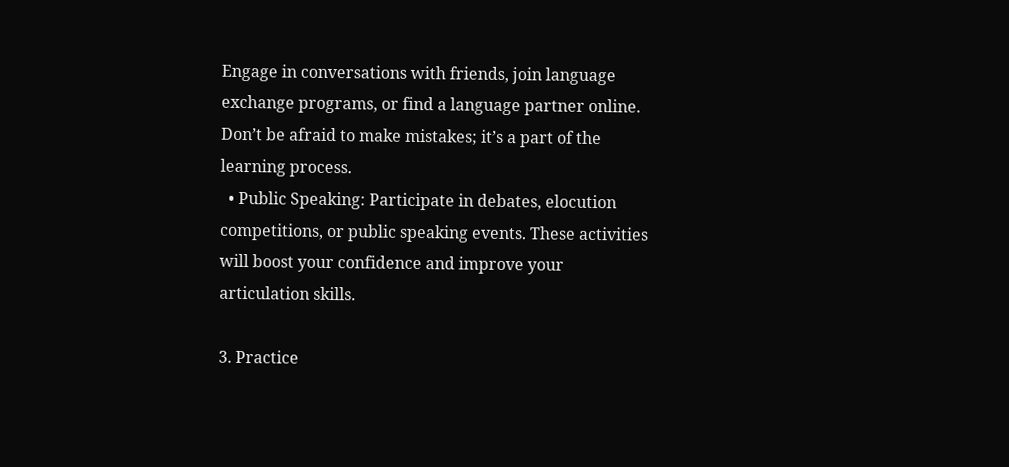Engage in conversations with friends, join language exchange programs, or find a language partner online. Don’t be afraid to make mistakes; it’s a part of the learning process.
  • Public Speaking: Participate in debates, elocution competitions, or public speaking events. These activities will boost your confidence and improve your articulation skills.

3. Practice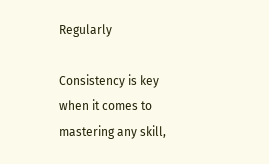Regularly

Consistency is key when it comes to mastering any skill,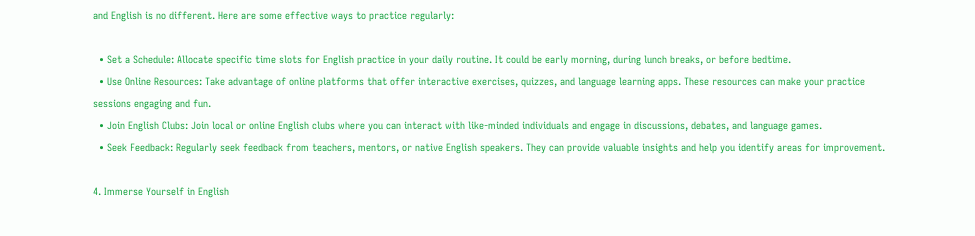and English is no different. Here are some effective ways to practice regularly:

  • Set a Schedule: Allocate specific time slots for English practice in your daily routine. It could be early morning, during lunch breaks, or before bedtime.
  • Use Online Resources: Take advantage of online platforms that offer interactive exercises, quizzes, and language learning apps. These resources can make your practice sessions engaging and fun.
  • Join English Clubs: Join local or online English clubs where you can interact with like-minded individuals and engage in discussions, debates, and language games.
  • Seek Feedback: Regularly seek feedback from teachers, mentors, or native English speakers. They can provide valuable insights and help you identify areas for improvement.

4. Immerse Yourself in English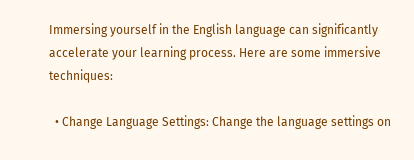Immersing yourself in the English language can significantly accelerate your learning process. Here are some immersive techniques:

  • Change Language Settings: Change the language settings on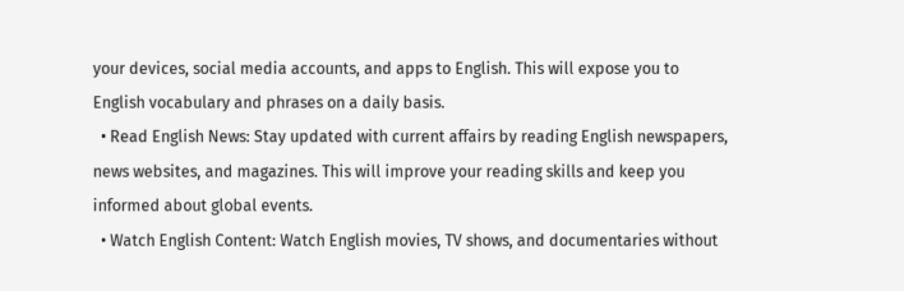your devices, social media accounts, and apps to English. This will expose you to English vocabulary and phrases on a daily basis.
  • Read English News: Stay updated with current affairs by reading English newspapers, news websites, and magazines. This will improve your reading skills and keep you informed about global events.
  • Watch English Content: Watch English movies, TV shows, and documentaries without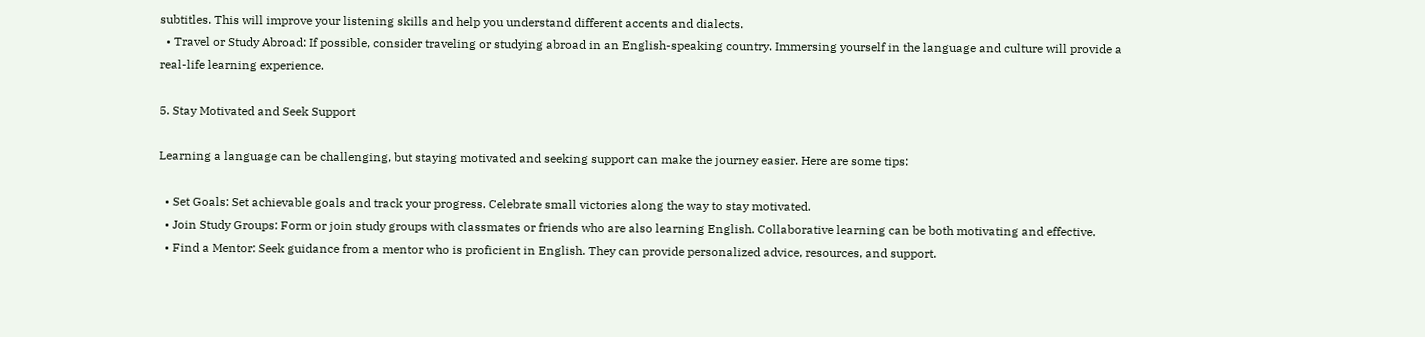subtitles. This will improve your listening skills and help you understand different accents and dialects.
  • Travel or Study Abroad: If possible, consider traveling or studying abroad in an English-speaking country. Immersing yourself in the language and culture will provide a real-life learning experience.

5. Stay Motivated and Seek Support

Learning a language can be challenging, but staying motivated and seeking support can make the journey easier. Here are some tips:

  • Set Goals: Set achievable goals and track your progress. Celebrate small victories along the way to stay motivated.
  • Join Study Groups: Form or join study groups with classmates or friends who are also learning English. Collaborative learning can be both motivating and effective.
  • Find a Mentor: Seek guidance from a mentor who is proficient in English. They can provide personalized advice, resources, and support.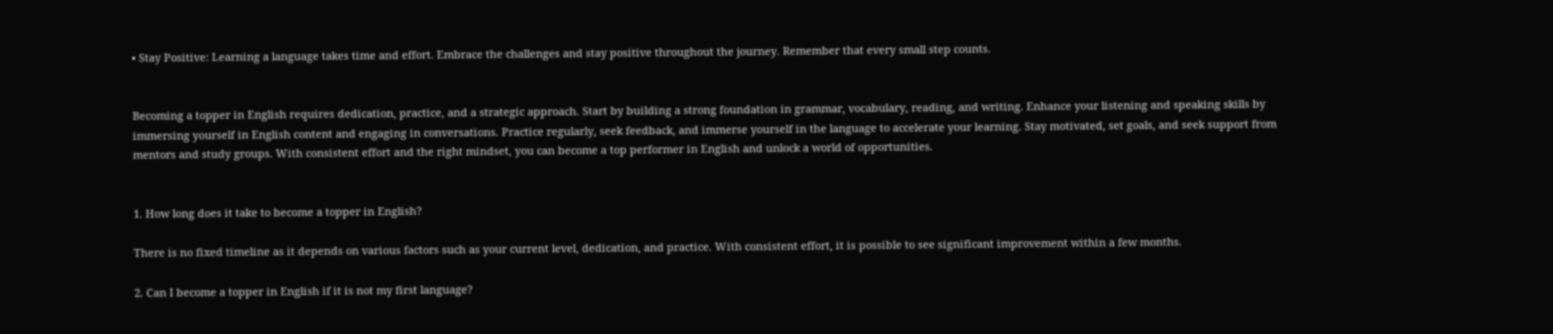• Stay Positive: Learning a language takes time and effort. Embrace the challenges and stay positive throughout the journey. Remember that every small step counts.


Becoming a topper in English requires dedication, practice, and a strategic approach. Start by building a strong foundation in grammar, vocabulary, reading, and writing. Enhance your listening and speaking skills by immersing yourself in English content and engaging in conversations. Practice regularly, seek feedback, and immerse yourself in the language to accelerate your learning. Stay motivated, set goals, and seek support from mentors and study groups. With consistent effort and the right mindset, you can become a top performer in English and unlock a world of opportunities.


1. How long does it take to become a topper in English?

There is no fixed timeline as it depends on various factors such as your current level, dedication, and practice. With consistent effort, it is possible to see significant improvement within a few months.

2. Can I become a topper in English if it is not my first language?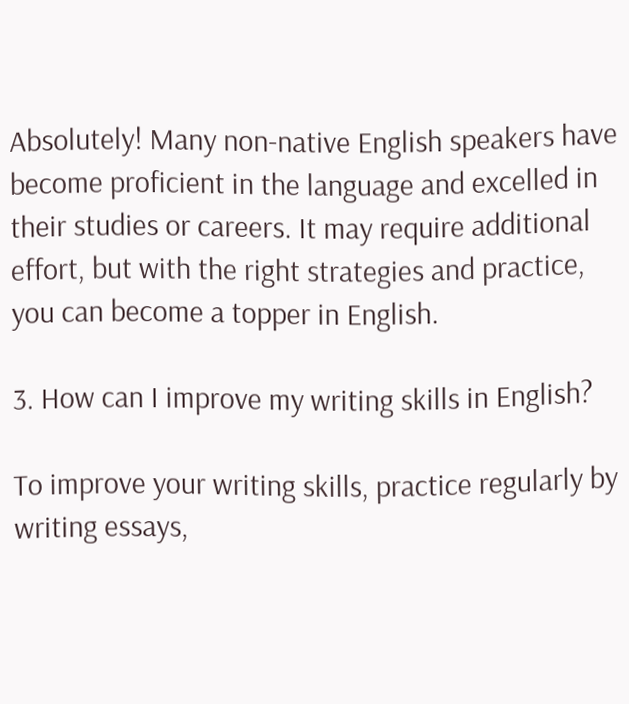Absolutely! Many non-native English speakers have become proficient in the language and excelled in their studies or careers. It may require additional effort, but with the right strategies and practice, you can become a topper in English.

3. How can I improve my writing skills in English?

To improve your writing skills, practice regularly by writing essays,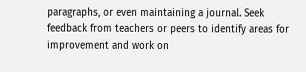paragraphs, or even maintaining a journal. Seek feedback from teachers or peers to identify areas for improvement and work on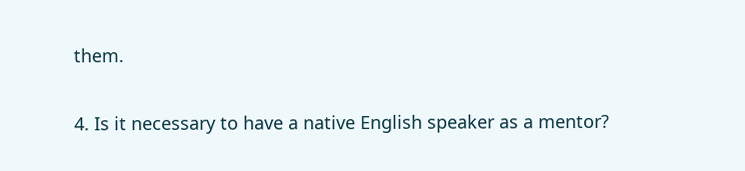them.

4. Is it necessary to have a native English speaker as a mentor?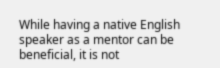While having a native English speaker as a mentor can be beneficial, it is not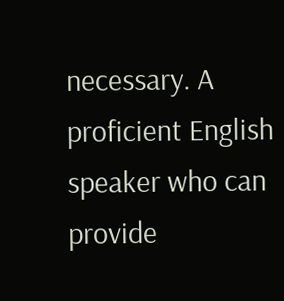necessary. A proficient English speaker who can provide